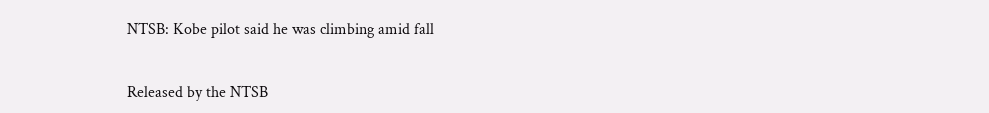NTSB: Kobe pilot said he was climbing amid fall


Released by the NTSB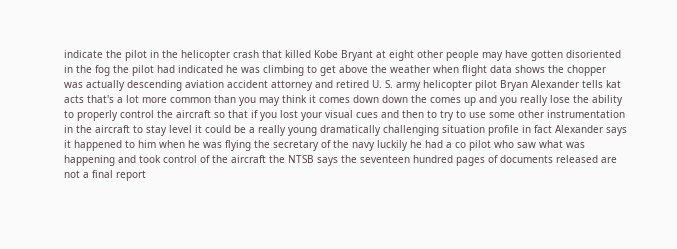indicate the pilot in the helicopter crash that killed Kobe Bryant at eight other people may have gotten disoriented in the fog the pilot had indicated he was climbing to get above the weather when flight data shows the chopper was actually descending aviation accident attorney and retired U. S. army helicopter pilot Bryan Alexander tells kat acts that's a lot more common than you may think it comes down down the comes up and you really lose the ability to properly control the aircraft so that if you lost your visual cues and then to try to use some other instrumentation in the aircraft to stay level it could be a really young dramatically challenging situation profile in fact Alexander says it happened to him when he was flying the secretary of the navy luckily he had a co pilot who saw what was happening and took control of the aircraft the NTSB says the seventeen hundred pages of documents released are not a final report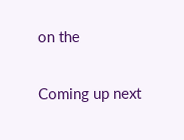on the

Coming up next